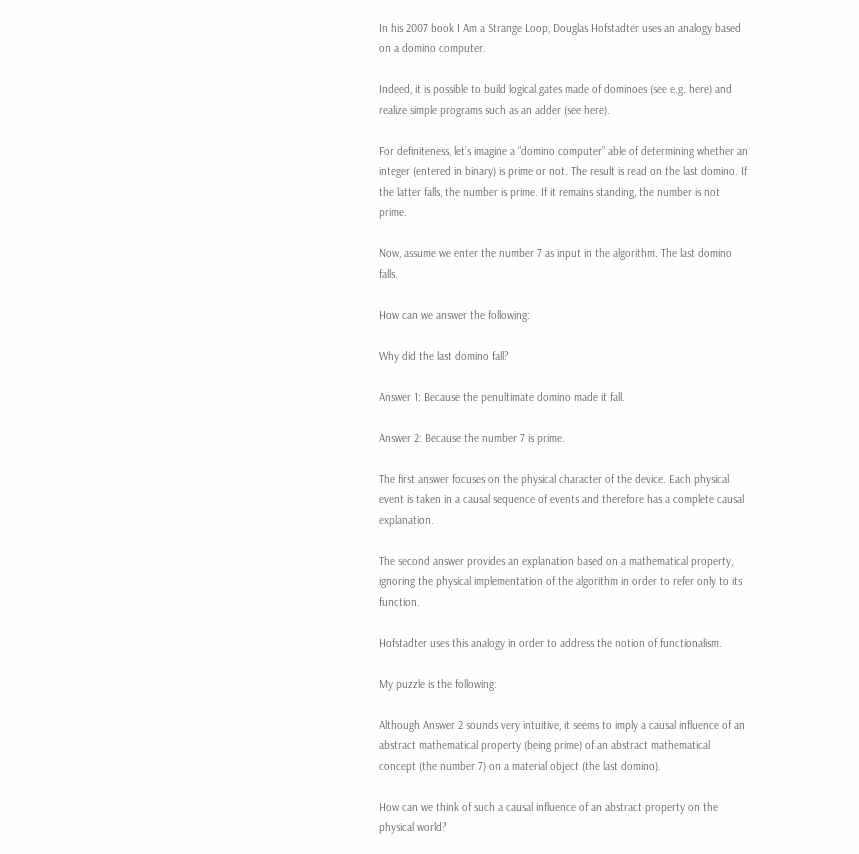In his 2007 book I Am a Strange Loop, Douglas Hofstadter uses an analogy based on a domino computer.

Indeed, it is possible to build logical gates made of dominoes (see e.g. here) and realize simple programs such as an adder (see here).

For definiteness, let’s imagine a “domino computer” able of determining whether an integer (entered in binary) is prime or not. The result is read on the last domino. If the latter falls, the number is prime. If it remains standing, the number is not prime.

Now, assume we enter the number 7 as input in the algorithm. The last domino falls.

How can we answer the following:

Why did the last domino fall?

Answer 1: Because the penultimate domino made it fall.

Answer 2: Because the number 7 is prime.

The first answer focuses on the physical character of the device. Each physical event is taken in a causal sequence of events and therefore has a complete causal explanation.

The second answer provides an explanation based on a mathematical property, ignoring the physical implementation of the algorithm in order to refer only to its function.

Hofstadter uses this analogy in order to address the notion of functionalism.

My puzzle is the following:

Although Answer 2 sounds very intuitive, it seems to imply a causal influence of an abstract mathematical property (being prime) of an abstract mathematical concept (the number 7) on a material object (the last domino).

How can we think of such a causal influence of an abstract property on the physical world?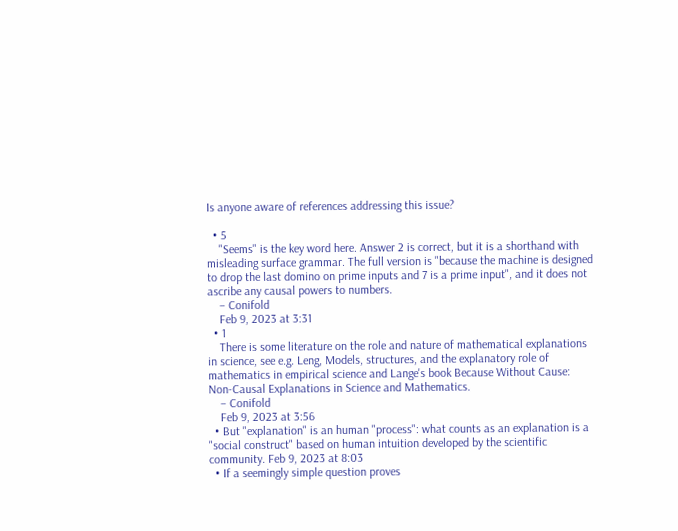Is anyone aware of references addressing this issue?

  • 5
    "Seems" is the key word here. Answer 2 is correct, but it is a shorthand with misleading surface grammar. The full version is "because the machine is designed to drop the last domino on prime inputs and 7 is a prime input", and it does not ascribe any causal powers to numbers.
    – Conifold
    Feb 9, 2023 at 3:31
  • 1
    There is some literature on the role and nature of mathematical explanations in science, see e.g. Leng, Models, structures, and the explanatory role of mathematics in empirical science and Lange's book Because Without Cause: Non-Causal Explanations in Science and Mathematics.
    – Conifold
    Feb 9, 2023 at 3:56
  • But "explanation" is an human "process": what counts as an explanation is a "social construct" based on human intuition developed by the scientific community. Feb 9, 2023 at 8:03
  • If a seemingly simple question proves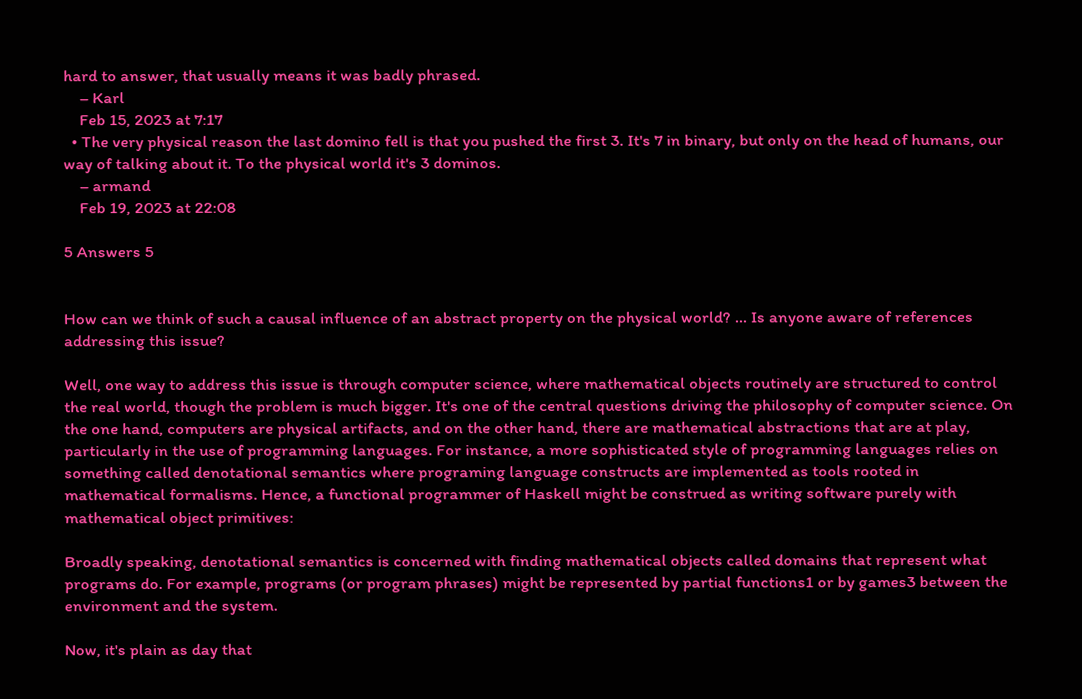hard to answer, that usually means it was badly phrased.
    – Karl
    Feb 15, 2023 at 7:17
  • The very physical reason the last domino fell is that you pushed the first 3. It's 7 in binary, but only on the head of humans, our way of talking about it. To the physical world it's 3 dominos.
    – armand
    Feb 19, 2023 at 22:08

5 Answers 5


How can we think of such a causal influence of an abstract property on the physical world? ... Is anyone aware of references addressing this issue?

Well, one way to address this issue is through computer science, where mathematical objects routinely are structured to control the real world, though the problem is much bigger. It's one of the central questions driving the philosophy of computer science. On the one hand, computers are physical artifacts, and on the other hand, there are mathematical abstractions that are at play, particularly in the use of programming languages. For instance, a more sophisticated style of programming languages relies on something called denotational semantics where programing language constructs are implemented as tools rooted in mathematical formalisms. Hence, a functional programmer of Haskell might be construed as writing software purely with mathematical object primitives:

Broadly speaking, denotational semantics is concerned with finding mathematical objects called domains that represent what programs do. For example, programs (or program phrases) might be represented by partial functions1 or by games3 between the environment and the system.

Now, it's plain as day that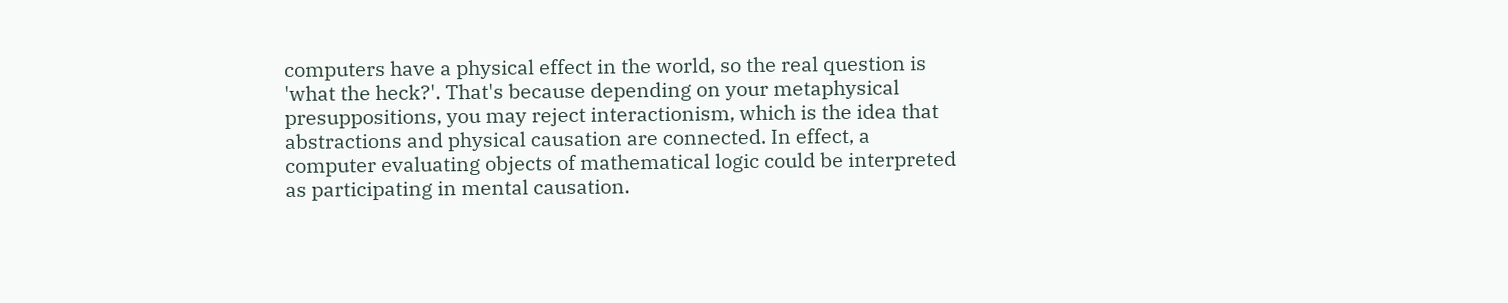computers have a physical effect in the world, so the real question is 'what the heck?'. That's because depending on your metaphysical presuppositions, you may reject interactionism, which is the idea that abstractions and physical causation are connected. In effect, a computer evaluating objects of mathematical logic could be interpreted as participating in mental causation.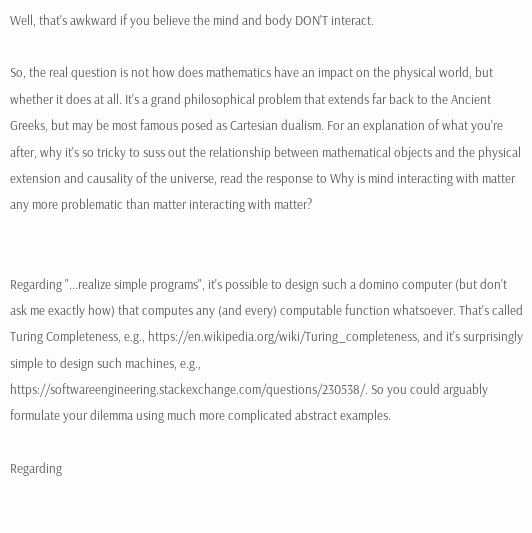Well, that's awkward if you believe the mind and body DON'T interact.

So, the real question is not how does mathematics have an impact on the physical world, but whether it does at all. It's a grand philosophical problem that extends far back to the Ancient Greeks, but may be most famous posed as Cartesian dualism. For an explanation of what you're after, why it's so tricky to suss out the relationship between mathematical objects and the physical extension and causality of the universe, read the response to Why is mind interacting with matter any more problematic than matter interacting with matter?


Regarding "...realize simple programs", it's possible to design such a domino computer (but don't ask me exactly how) that computes any (and every) computable function whatsoever. That's called Turing Completeness, e.g., https://en.wikipedia.org/wiki/Turing_completeness, and it's surprisingly simple to design such machines, e.g., https://softwareengineering.stackexchange.com/questions/230538/. So you could arguably formulate your dilemma using much more complicated abstract examples.

Regarding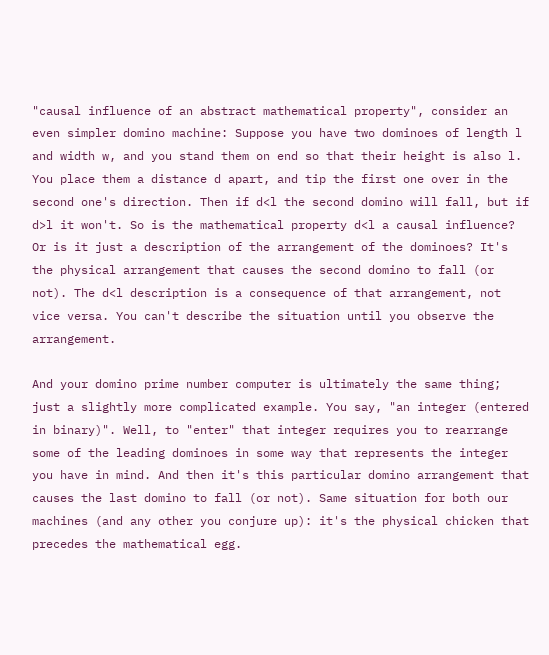"causal influence of an abstract mathematical property", consider an even simpler domino machine: Suppose you have two dominoes of length l and width w, and you stand them on end so that their height is also l. You place them a distance d apart, and tip the first one over in the second one's direction. Then if d<l the second domino will fall, but if d>l it won't. So is the mathematical property d<l a causal influence? Or is it just a description of the arrangement of the dominoes? It's the physical arrangement that causes the second domino to fall (or not). The d<l description is a consequence of that arrangement, not vice versa. You can't describe the situation until you observe the arrangement.

And your domino prime number computer is ultimately the same thing; just a slightly more complicated example. You say, "an integer (entered in binary)". Well, to "enter" that integer requires you to rearrange some of the leading dominoes in some way that represents the integer you have in mind. And then it's this particular domino arrangement that causes the last domino to fall (or not). Same situation for both our machines (and any other you conjure up): it's the physical chicken that precedes the mathematical egg.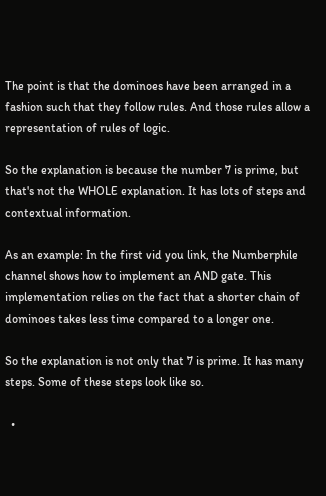The point is that the dominoes have been arranged in a fashion such that they follow rules. And those rules allow a representation of rules of logic.

So the explanation is because the number 7 is prime, but that's not the WHOLE explanation. It has lots of steps and contextual information.

As an example: In the first vid you link, the Numberphile channel shows how to implement an AND gate. This implementation relies on the fact that a shorter chain of dominoes takes less time compared to a longer one.

So the explanation is not only that 7 is prime. It has many steps. Some of these steps look like so.

  •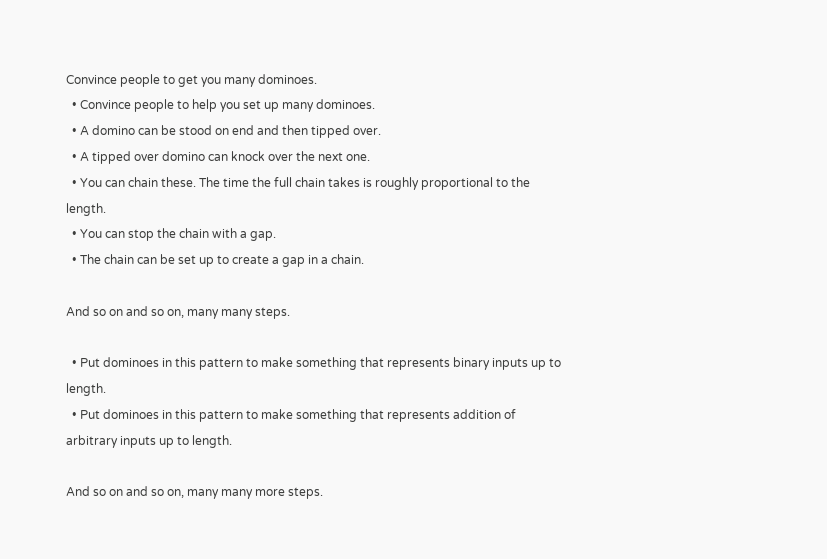Convince people to get you many dominoes.
  • Convince people to help you set up many dominoes.
  • A domino can be stood on end and then tipped over.
  • A tipped over domino can knock over the next one.
  • You can chain these. The time the full chain takes is roughly proportional to the length.
  • You can stop the chain with a gap.
  • The chain can be set up to create a gap in a chain.

And so on and so on, many many steps.

  • Put dominoes in this pattern to make something that represents binary inputs up to length.
  • Put dominoes in this pattern to make something that represents addition of arbitrary inputs up to length.

And so on and so on, many many more steps.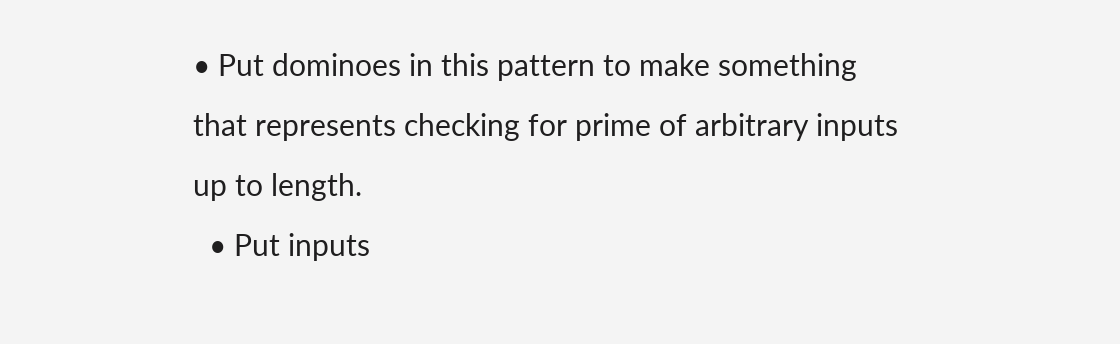• Put dominoes in this pattern to make something that represents checking for prime of arbitrary inputs up to length.
  • Put inputs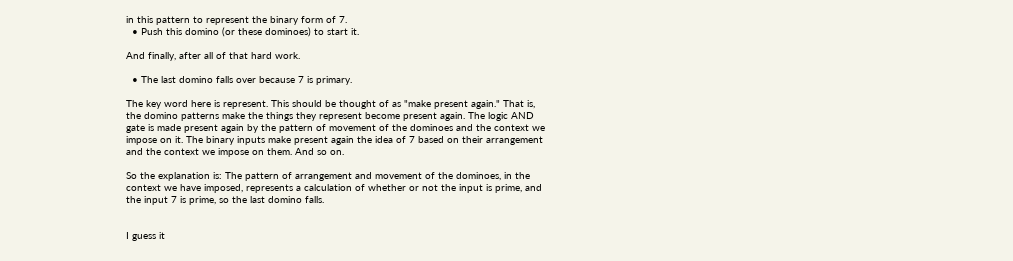in this pattern to represent the binary form of 7.
  • Push this domino (or these dominoes) to start it.

And finally, after all of that hard work.

  • The last domino falls over because 7 is primary.

The key word here is represent. This should be thought of as "make present again." That is, the domino patterns make the things they represent become present again. The logic AND gate is made present again by the pattern of movement of the dominoes and the context we impose on it. The binary inputs make present again the idea of 7 based on their arrangement and the context we impose on them. And so on.

So the explanation is: The pattern of arrangement and movement of the dominoes, in the context we have imposed, represents a calculation of whether or not the input is prime, and the input 7 is prime, so the last domino falls.


I guess it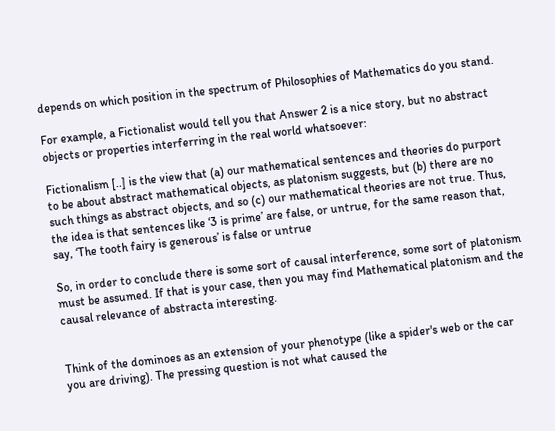depends on which position in the spectrum of Philosophies of Mathematics do you stand.

For example, a Fictionalist would tell you that Answer 2 is a nice story, but no abstract objects or properties interferring in the real world whatsoever:

Fictionalism [..] is the view that (a) our mathematical sentences and theories do purport to be about abstract mathematical objects, as platonism suggests, but (b) there are no such things as abstract objects, and so (c) our mathematical theories are not true. Thus, the idea is that sentences like ‘3 is prime’ are false, or untrue, for the same reason that, say, ‘The tooth fairy is generous’ is false or untrue

So, in order to conclude there is some sort of causal interference, some sort of platonism must be assumed. If that is your case, then you may find Mathematical platonism and the causal relevance of abstracta interesting.


Think of the dominoes as an extension of your phenotype (like a spider's web or the car you are driving). The pressing question is not what caused the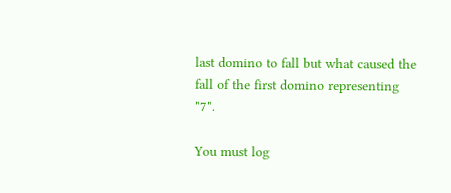last domino to fall but what caused the fall of the first domino representing "7".

You must log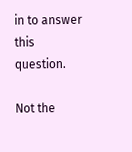in to answer this question.

Not the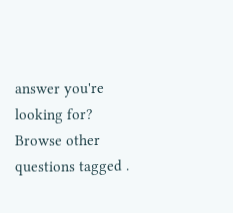answer you're looking for? Browse other questions tagged .